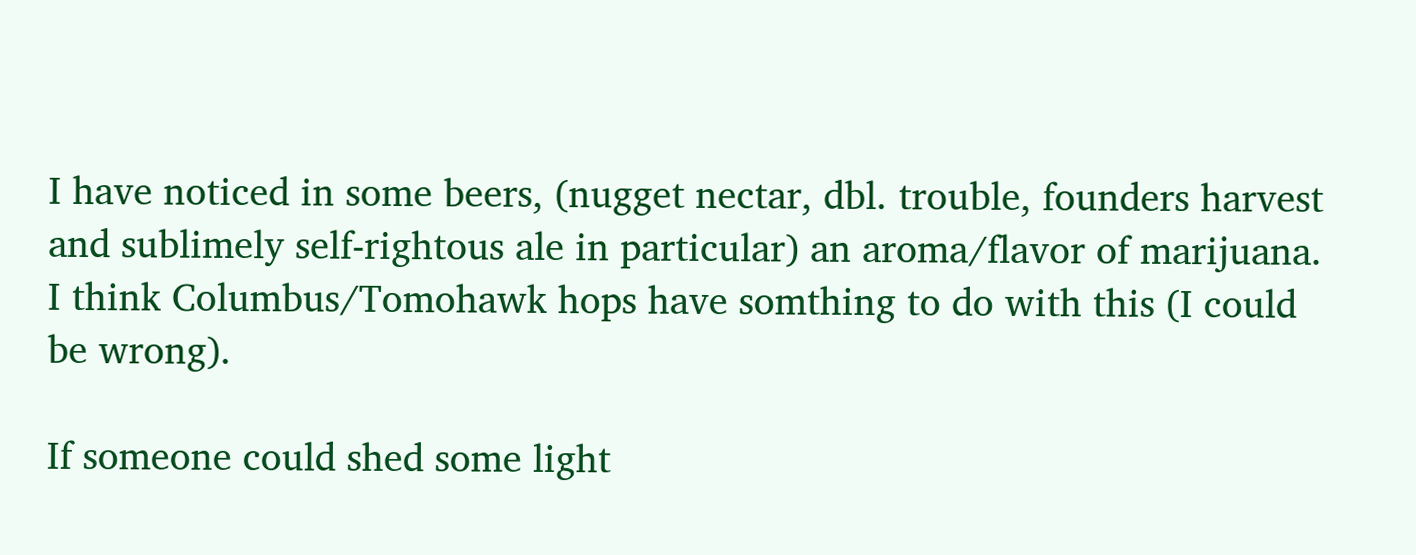I have noticed in some beers, (nugget nectar, dbl. trouble, founders harvest and sublimely self-rightous ale in particular) an aroma/flavor of marijuana. I think Columbus/Tomohawk hops have somthing to do with this (I could be wrong).

If someone could shed some light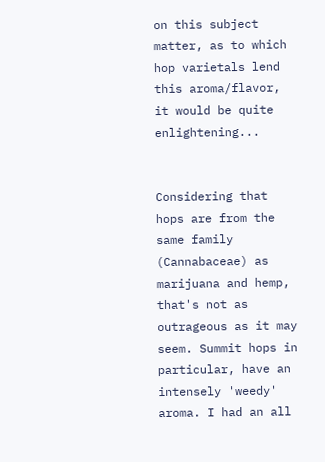on this subject matter, as to which hop varietals lend this aroma/flavor, it would be quite enlightening...


Considering that hops are from the same family (Cannabaceae) as marijuana and hemp, that's not as outrageous as it may seem. Summit hops in particular, have an intensely 'weedy' aroma. I had an all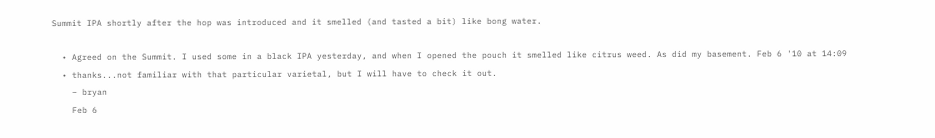Summit IPA shortly after the hop was introduced and it smelled (and tasted a bit) like bong water.

  • Agreed on the Summit. I used some in a black IPA yesterday, and when I opened the pouch it smelled like citrus weed. As did my basement. Feb 6 '10 at 14:09
  • thanks...not familiar with that particular varietal, but I will have to check it out.
    – bryan
    Feb 6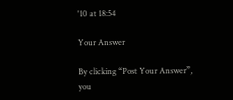'10 at 18:54

Your Answer

By clicking “Post Your Answer”, you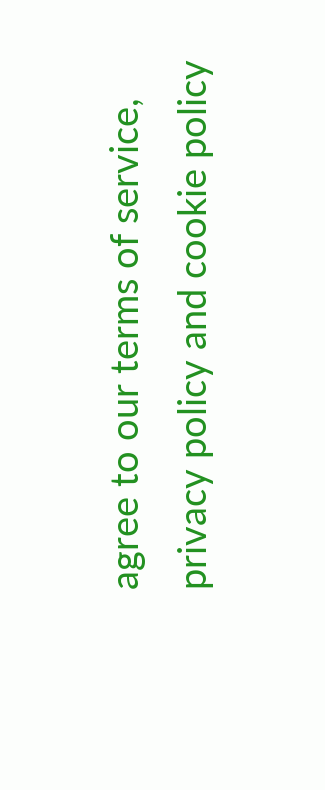agree to our terms of service, privacy policy and cookie policy